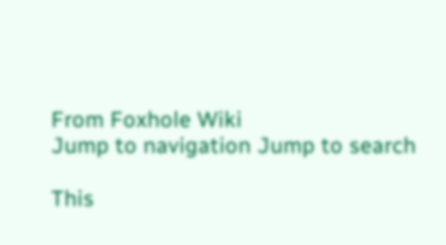From Foxhole Wiki
Jump to navigation Jump to search

This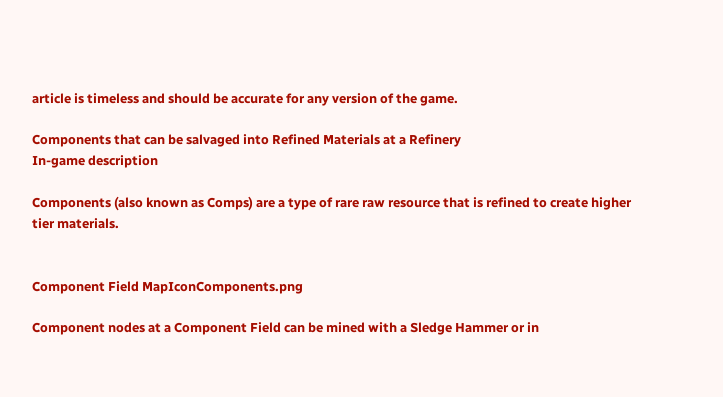article is timeless and should be accurate for any version of the game.

Components that can be salvaged into Refined Materials at a Refinery
In-game description

Components (also known as Comps) are a type of rare raw resource that is refined to create higher tier materials.


Component Field MapIconComponents.png

Component nodes at a Component Field can be mined with a Sledge Hammer or in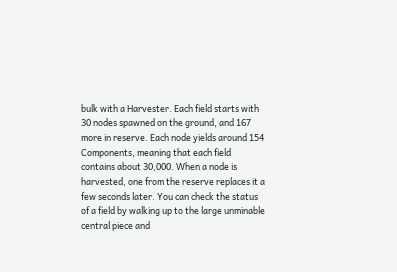bulk with a Harvester. Each field starts with 30 nodes spawned on the ground, and 167 more in reserve. Each node yields around 154 Components, meaning that each field contains about 30,000. When a node is harvested, one from the reserve replaces it a few seconds later. You can check the status of a field by walking up to the large unminable central piece and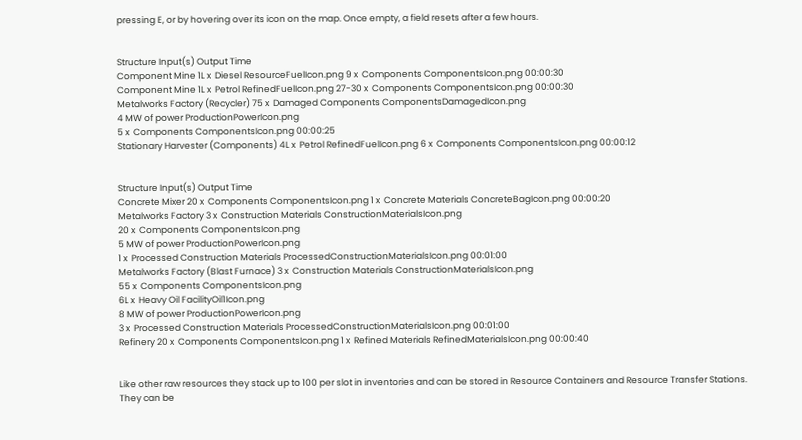pressing E, or by hovering over its icon on the map. Once empty, a field resets after a few hours.


Structure Input(s) Output Time
Component Mine 1L x  Diesel ResourceFuelIcon.png 9 x  Components ComponentsIcon.png 00:00:30
Component Mine 1L x  Petrol RefinedFuelIcon.png 27-30 x  Components ComponentsIcon.png 00:00:30
Metalworks Factory (Recycler) 75 x  Damaged Components ComponentsDamagedIcon.png
4 MW of power ProductionPowerIcon.png
5 x  Components ComponentsIcon.png 00:00:25
Stationary Harvester (Components) 4L x  Petrol RefinedFuelIcon.png 6 x  Components ComponentsIcon.png 00:00:12


Structure Input(s) Output Time
Concrete Mixer 20 x  Components ComponentsIcon.png 1 x  Concrete Materials ConcreteBagIcon.png 00:00:20
Metalworks Factory 3 x  Construction Materials ConstructionMaterialsIcon.png
20 x  Components ComponentsIcon.png
5 MW of power ProductionPowerIcon.png
1 x  Processed Construction Materials ProcessedConstructionMaterialsIcon.png 00:01:00
Metalworks Factory (Blast Furnace) 3 x  Construction Materials ConstructionMaterialsIcon.png
55 x  Components ComponentsIcon.png
6L x  Heavy Oil FacilityOil1Icon.png
8 MW of power ProductionPowerIcon.png
3 x  Processed Construction Materials ProcessedConstructionMaterialsIcon.png 00:01:00
Refinery 20 x  Components ComponentsIcon.png 1 x  Refined Materials RefinedMaterialsIcon.png 00:00:40


Like other raw resources they stack up to 100 per slot in inventories and can be stored in Resource Containers and Resource Transfer Stations. They can be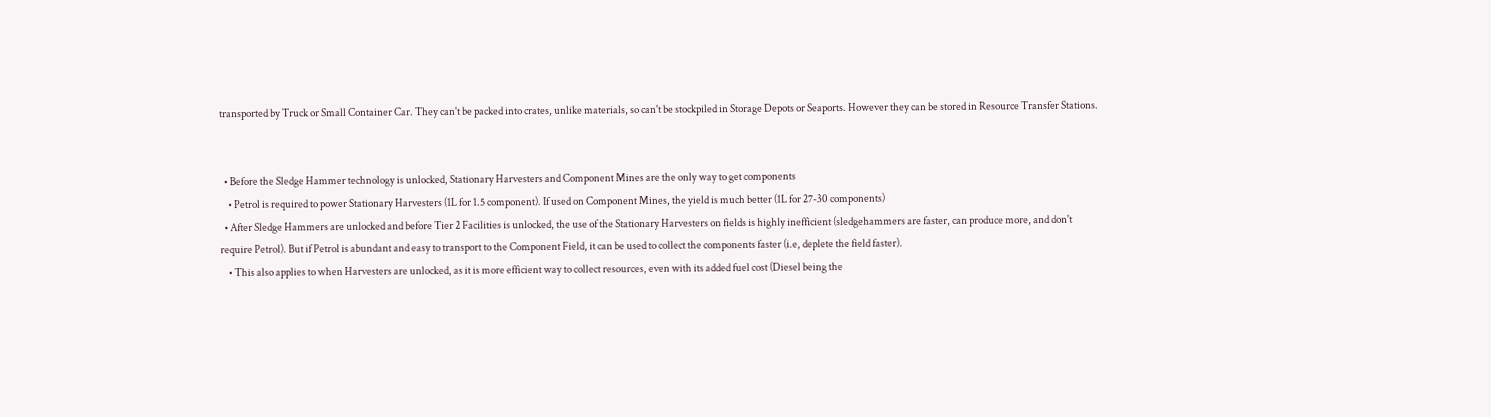transported by Truck or Small Container Car. They can't be packed into crates, unlike materials, so can't be stockpiled in Storage Depots or Seaports. However they can be stored in Resource Transfer Stations.


  • Before the Sledge Hammer technology is unlocked, Stationary Harvesters and Component Mines are the only way to get components
    • Petrol is required to power Stationary Harvesters (1L for 1.5 component). If used on Component Mines, the yield is much better (1L for 27-30 components)
  • After Sledge Hammers are unlocked and before Tier 2 Facilities is unlocked, the use of the Stationary Harvesters on fields is highly inefficient (sledgehammers are faster, can produce more, and don't require Petrol). But if Petrol is abundant and easy to transport to the Component Field, it can be used to collect the components faster (i.e, deplete the field faster).
    • This also applies to when Harvesters are unlocked, as it is more efficient way to collect resources, even with its added fuel cost (Diesel being the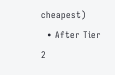cheapest)
  • After Tier 2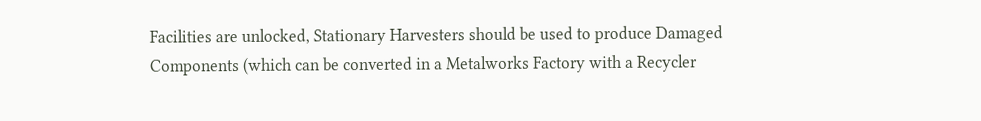Facilities are unlocked, Stationary Harvesters should be used to produce Damaged Components (which can be converted in a Metalworks Factory with a Recycler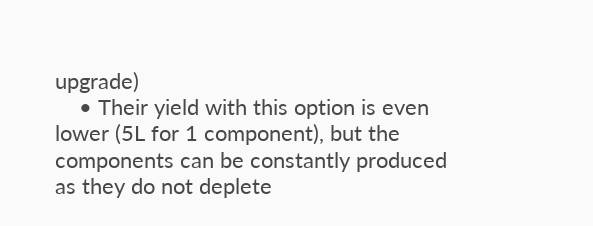upgrade)
    • Their yield with this option is even lower (5L for 1 component), but the components can be constantly produced as they do not deplete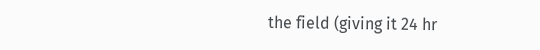the field (giving it 24 hr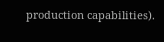production capabilities).